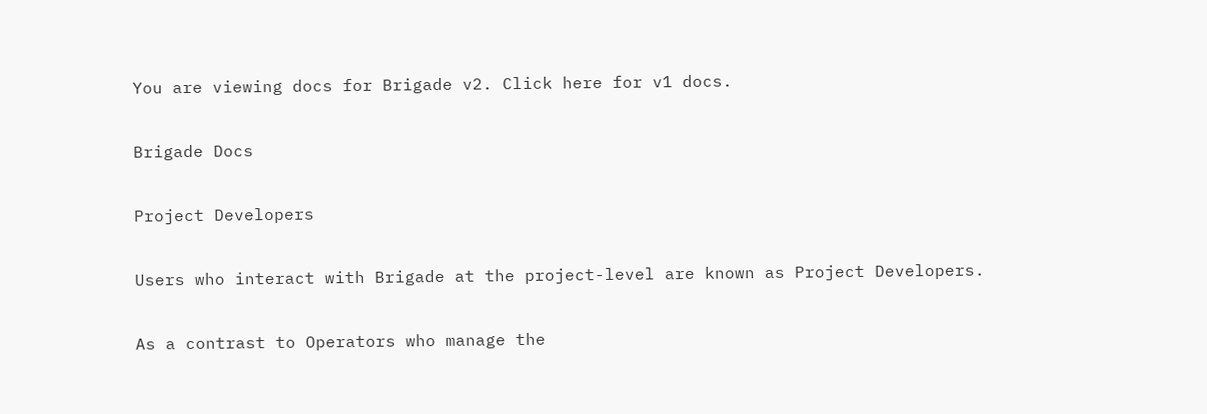You are viewing docs for Brigade v2. Click here for v1 docs.

Brigade Docs

Project Developers

Users who interact with Brigade at the project-level are known as Project Developers.

As a contrast to Operators who manage the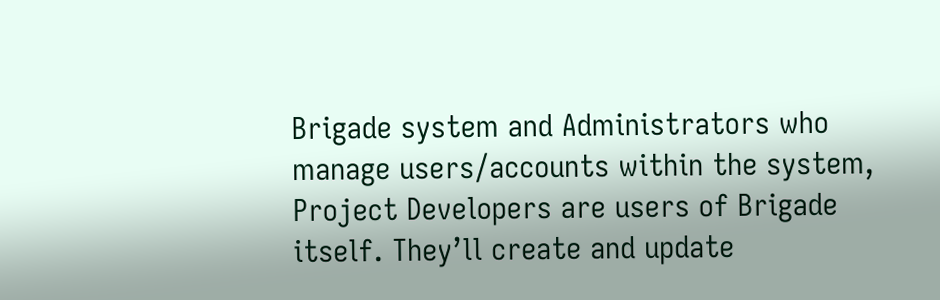Brigade system and Administrators who manage users/accounts within the system, Project Developers are users of Brigade itself. They’ll create and update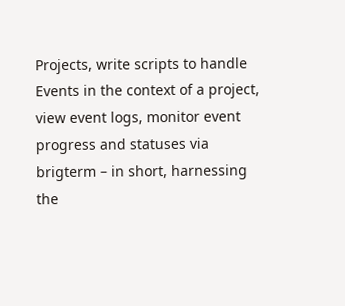Projects, write scripts to handle Events in the context of a project, view event logs, monitor event progress and statuses via brigterm – in short, harnessing the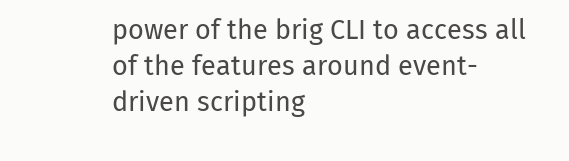power of the brig CLI to access all of the features around event-driven scripting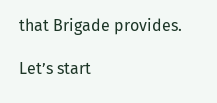that Brigade provides.

Let’s start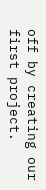off by creating our first project.